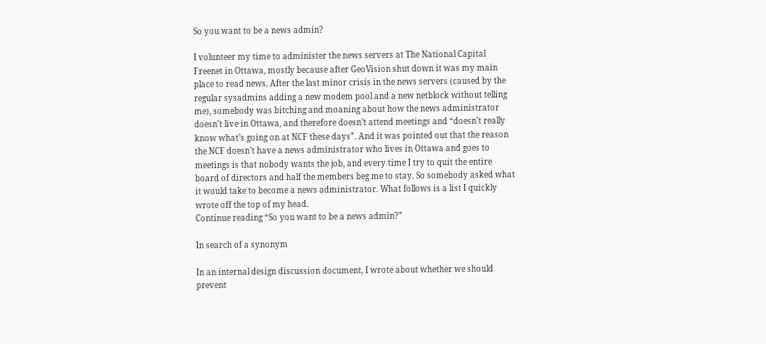So you want to be a news admin?

I volunteer my time to administer the news servers at The National Capital Freenet in Ottawa, mostly because after GeoVision shut down it was my main place to read news. After the last minor crisis in the news servers (caused by the regular sysadmins adding a new modem pool and a new netblock without telling me), somebody was bitching and moaning about how the news administrator doesn’t live in Ottawa, and therefore doesn’t attend meetings and “doesn’t really know what’s going on at NCF these days”. And it was pointed out that the reason the NCF doesn’t have a news administrator who lives in Ottawa and goes to meetings is that nobody wants the job, and every time I try to quit the entire board of directors and half the members beg me to stay. So somebody asked what it would take to become a news administrator. What follows is a list I quickly wrote off the top of my head.
Continue reading “So you want to be a news admin?”

In search of a synonym

In an internal design discussion document, I wrote about whether we should prevent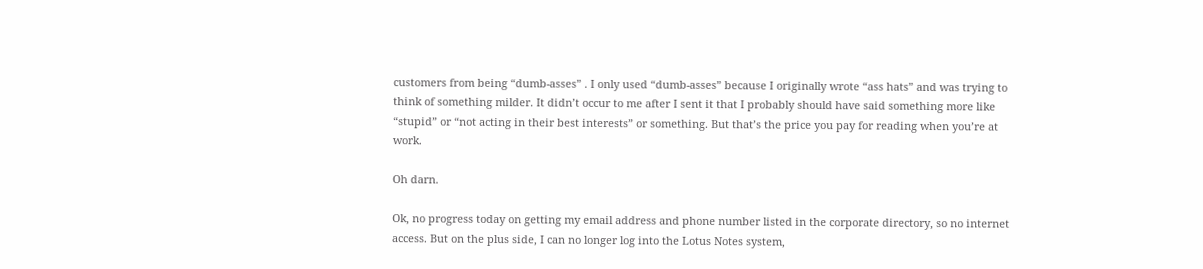customers from being “dumb-asses” . I only used “dumb-asses” because I originally wrote “ass hats” and was trying to think of something milder. It didn’t occur to me after I sent it that I probably should have said something more like “stupid” or “not acting in their best interests” or something. But that’s the price you pay for reading when you’re at work.

Oh darn.

Ok, no progress today on getting my email address and phone number listed in the corporate directory, so no internet access. But on the plus side, I can no longer log into the Lotus Notes system,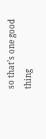so that’s one good thing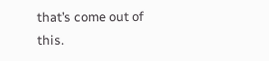that’s come out of this.